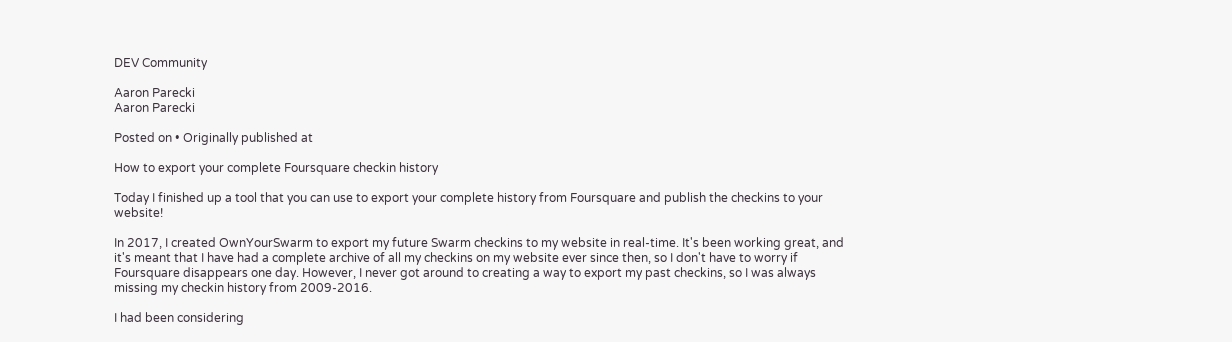DEV Community

Aaron Parecki
Aaron Parecki

Posted on • Originally published at

How to export your complete Foursquare checkin history

Today I finished up a tool that you can use to export your complete history from Foursquare and publish the checkins to your website!

In 2017, I created OwnYourSwarm to export my future Swarm checkins to my website in real-time. It's been working great, and it's meant that I have had a complete archive of all my checkins on my website ever since then, so I don't have to worry if Foursquare disappears one day. However, I never got around to creating a way to export my past checkins, so I was always missing my checkin history from 2009-2016.

I had been considering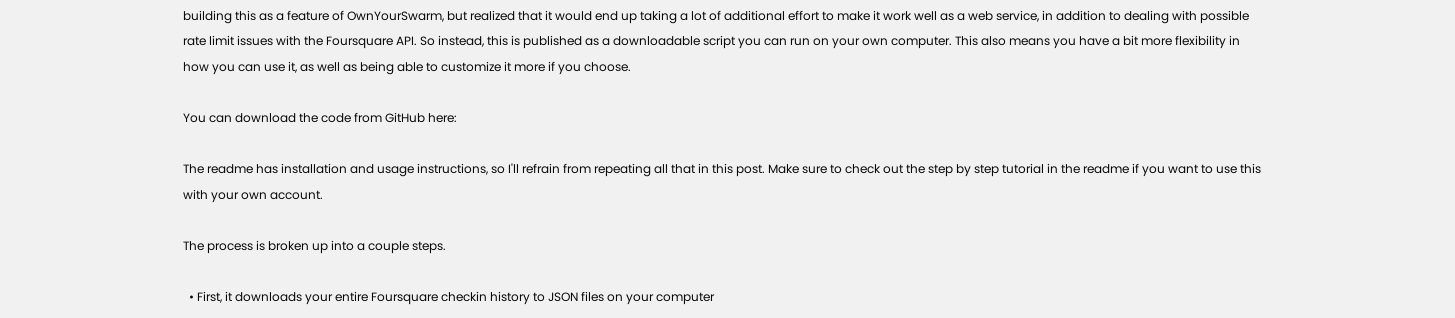building this as a feature of OwnYourSwarm, but realized that it would end up taking a lot of additional effort to make it work well as a web service, in addition to dealing with possible rate limit issues with the Foursquare API. So instead, this is published as a downloadable script you can run on your own computer. This also means you have a bit more flexibility in how you can use it, as well as being able to customize it more if you choose.

You can download the code from GitHub here:

The readme has installation and usage instructions, so I'll refrain from repeating all that in this post. Make sure to check out the step by step tutorial in the readme if you want to use this with your own account.

The process is broken up into a couple steps.

  • First, it downloads your entire Foursquare checkin history to JSON files on your computer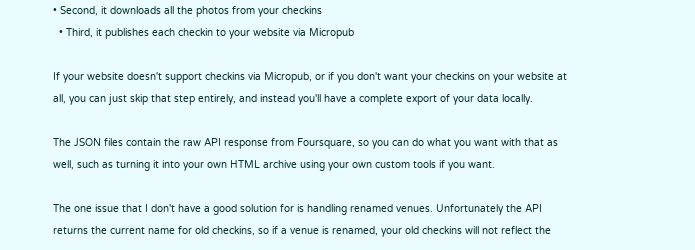• Second, it downloads all the photos from your checkins
  • Third, it publishes each checkin to your website via Micropub

If your website doesn't support checkins via Micropub, or if you don't want your checkins on your website at all, you can just skip that step entirely, and instead you'll have a complete export of your data locally.

The JSON files contain the raw API response from Foursquare, so you can do what you want with that as well, such as turning it into your own HTML archive using your own custom tools if you want.

The one issue that I don't have a good solution for is handling renamed venues. Unfortunately the API returns the current name for old checkins, so if a venue is renamed, your old checkins will not reflect the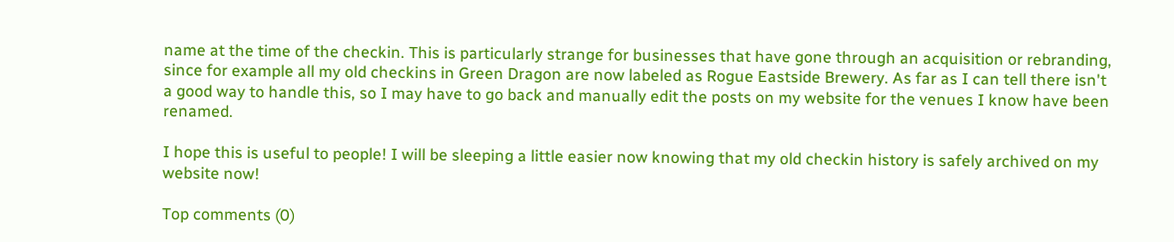name at the time of the checkin. This is particularly strange for businesses that have gone through an acquisition or rebranding, since for example all my old checkins in Green Dragon are now labeled as Rogue Eastside Brewery. As far as I can tell there isn't a good way to handle this, so I may have to go back and manually edit the posts on my website for the venues I know have been renamed.

I hope this is useful to people! I will be sleeping a little easier now knowing that my old checkin history is safely archived on my website now!

Top comments (0)